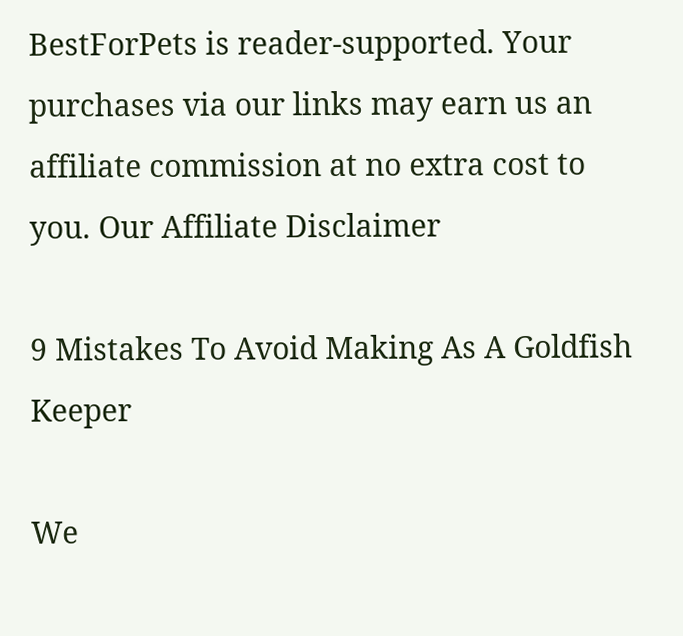BestForPets is reader-supported. Your purchases via our links may earn us an affiliate commission at no extra cost to you. Our Affiliate Disclaimer

9 Mistakes To Avoid Making As A Goldfish Keeper

We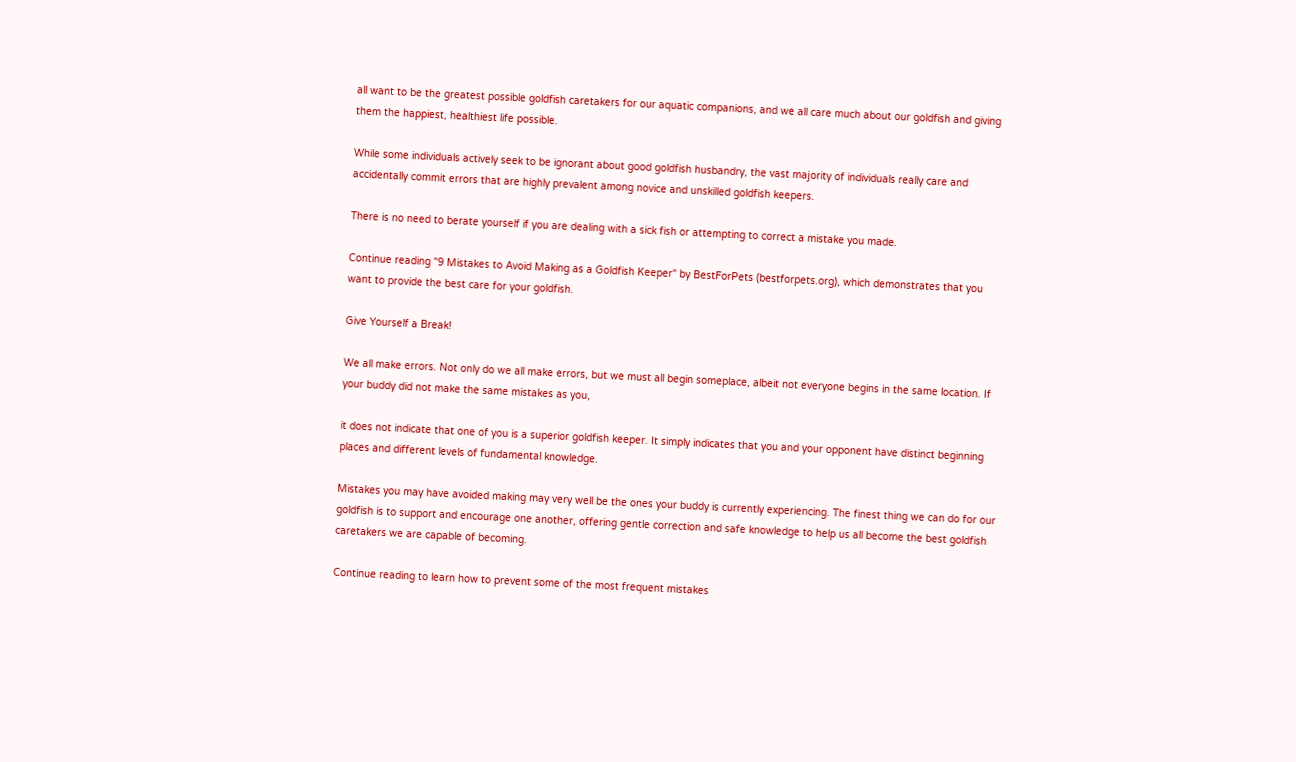all want to be the greatest possible goldfish caretakers for our aquatic companions, and we all care much about our goldfish and giving them the happiest, healthiest life possible.

While some individuals actively seek to be ignorant about good goldfish husbandry, the vast majority of individuals really care and accidentally commit errors that are highly prevalent among novice and unskilled goldfish keepers.

There is no need to berate yourself if you are dealing with a sick fish or attempting to correct a mistake you made.

Continue reading "9 Mistakes to Avoid Making as a Goldfish Keeper" by BestForPets (bestforpets.org), which demonstrates that you want to provide the best care for your goldfish.

Give Yourself a Break!

We all make errors. Not only do we all make errors, but we must all begin someplace, albeit not everyone begins in the same location. If your buddy did not make the same mistakes as you,

it does not indicate that one of you is a superior goldfish keeper. It simply indicates that you and your opponent have distinct beginning places and different levels of fundamental knowledge.

Mistakes you may have avoided making may very well be the ones your buddy is currently experiencing. The finest thing we can do for our goldfish is to support and encourage one another, offering gentle correction and safe knowledge to help us all become the best goldfish caretakers we are capable of becoming.

Continue reading to learn how to prevent some of the most frequent mistakes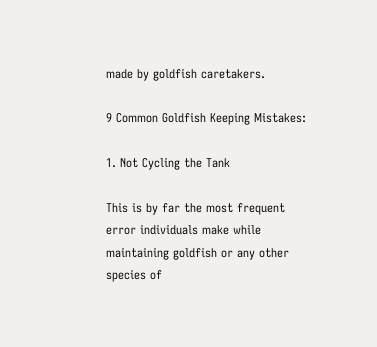made by goldfish caretakers.

9 Common Goldfish Keeping Mistakes:

1. Not Cycling the Tank

This is by far the most frequent error individuals make while maintaining goldfish or any other species of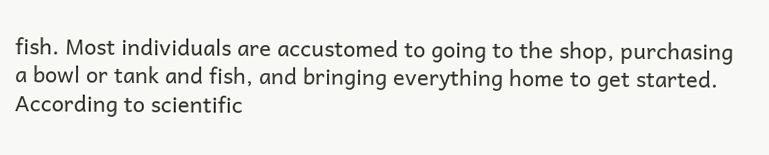fish. Most individuals are accustomed to going to the shop, purchasing a bowl or tank and fish, and bringing everything home to get started. According to scientific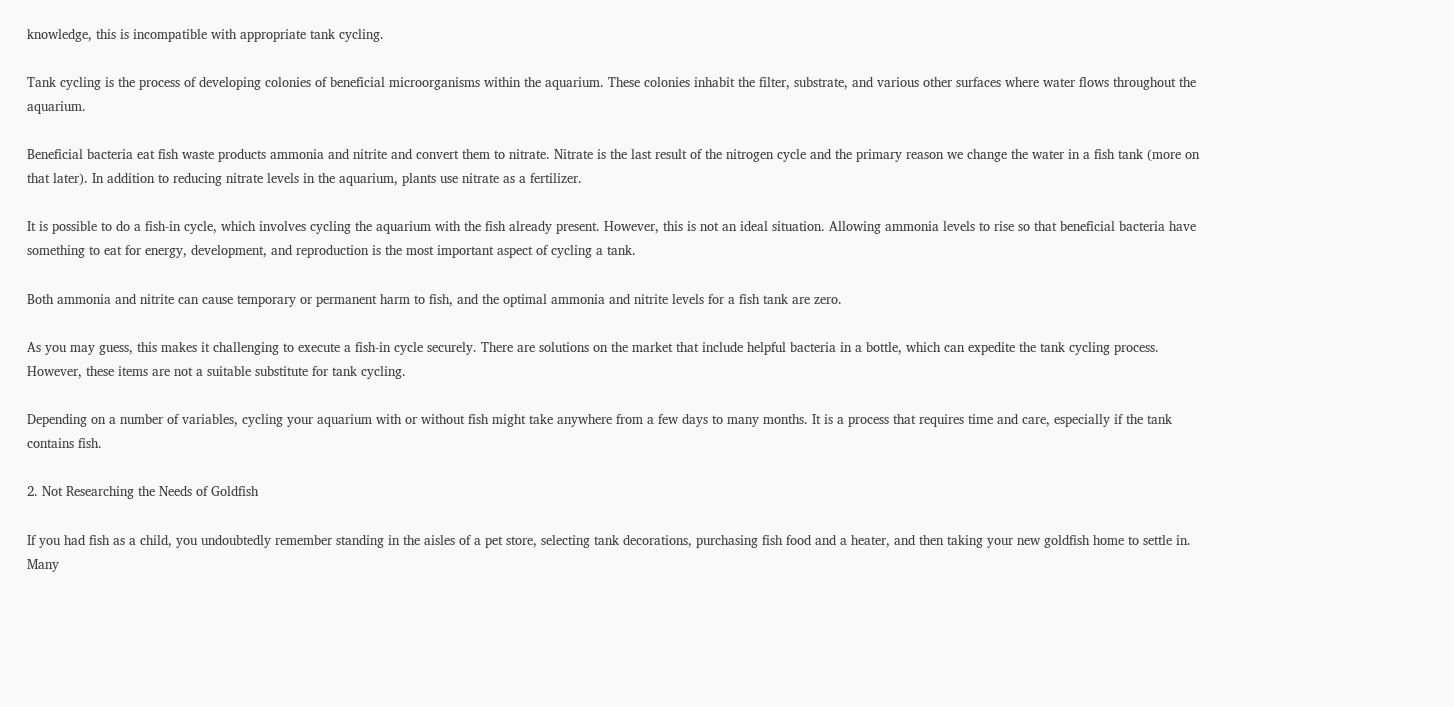knowledge, this is incompatible with appropriate tank cycling.

Tank cycling is the process of developing colonies of beneficial microorganisms within the aquarium. These colonies inhabit the filter, substrate, and various other surfaces where water flows throughout the aquarium.

Beneficial bacteria eat fish waste products ammonia and nitrite and convert them to nitrate. Nitrate is the last result of the nitrogen cycle and the primary reason we change the water in a fish tank (more on that later). In addition to reducing nitrate levels in the aquarium, plants use nitrate as a fertilizer.

It is possible to do a fish-in cycle, which involves cycling the aquarium with the fish already present. However, this is not an ideal situation. Allowing ammonia levels to rise so that beneficial bacteria have something to eat for energy, development, and reproduction is the most important aspect of cycling a tank.

Both ammonia and nitrite can cause temporary or permanent harm to fish, and the optimal ammonia and nitrite levels for a fish tank are zero.

As you may guess, this makes it challenging to execute a fish-in cycle securely. There are solutions on the market that include helpful bacteria in a bottle, which can expedite the tank cycling process. However, these items are not a suitable substitute for tank cycling.

Depending on a number of variables, cycling your aquarium with or without fish might take anywhere from a few days to many months. It is a process that requires time and care, especially if the tank contains fish.

2. Not Researching the Needs of Goldfish

If you had fish as a child, you undoubtedly remember standing in the aisles of a pet store, selecting tank decorations, purchasing fish food and a heater, and then taking your new goldfish home to settle in. Many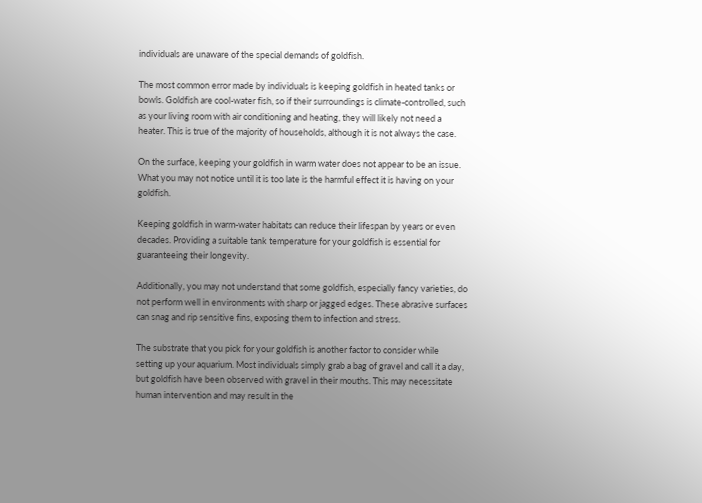individuals are unaware of the special demands of goldfish.

The most common error made by individuals is keeping goldfish in heated tanks or bowls. Goldfish are cool-water fish, so if their surroundings is climate-controlled, such as your living room with air conditioning and heating, they will likely not need a heater. This is true of the majority of households, although it is not always the case.

On the surface, keeping your goldfish in warm water does not appear to be an issue. What you may not notice until it is too late is the harmful effect it is having on your goldfish.

Keeping goldfish in warm-water habitats can reduce their lifespan by years or even decades. Providing a suitable tank temperature for your goldfish is essential for guaranteeing their longevity.

Additionally, you may not understand that some goldfish, especially fancy varieties, do not perform well in environments with sharp or jagged edges. These abrasive surfaces can snag and rip sensitive fins, exposing them to infection and stress.

The substrate that you pick for your goldfish is another factor to consider while setting up your aquarium. Most individuals simply grab a bag of gravel and call it a day, but goldfish have been observed with gravel in their mouths. This may necessitate human intervention and may result in the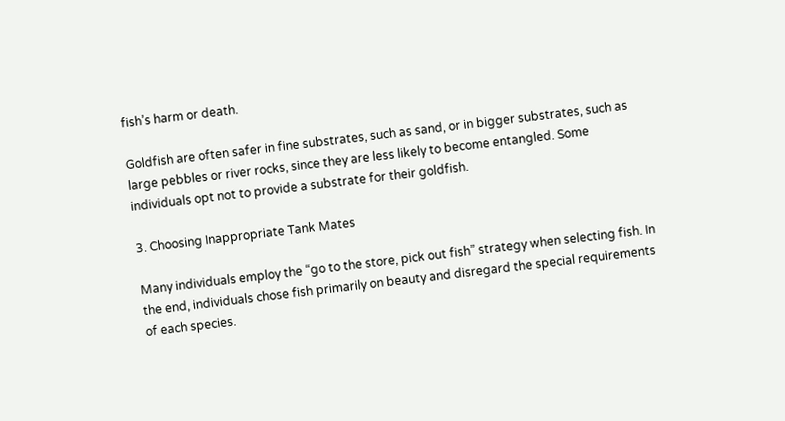fish’s harm or death.

Goldfish are often safer in fine substrates, such as sand, or in bigger substrates, such as large pebbles or river rocks, since they are less likely to become entangled. Some individuals opt not to provide a substrate for their goldfish.

3. Choosing Inappropriate Tank Mates

Many individuals employ the “go to the store, pick out fish” strategy when selecting fish. In the end, individuals chose fish primarily on beauty and disregard the special requirements of each species.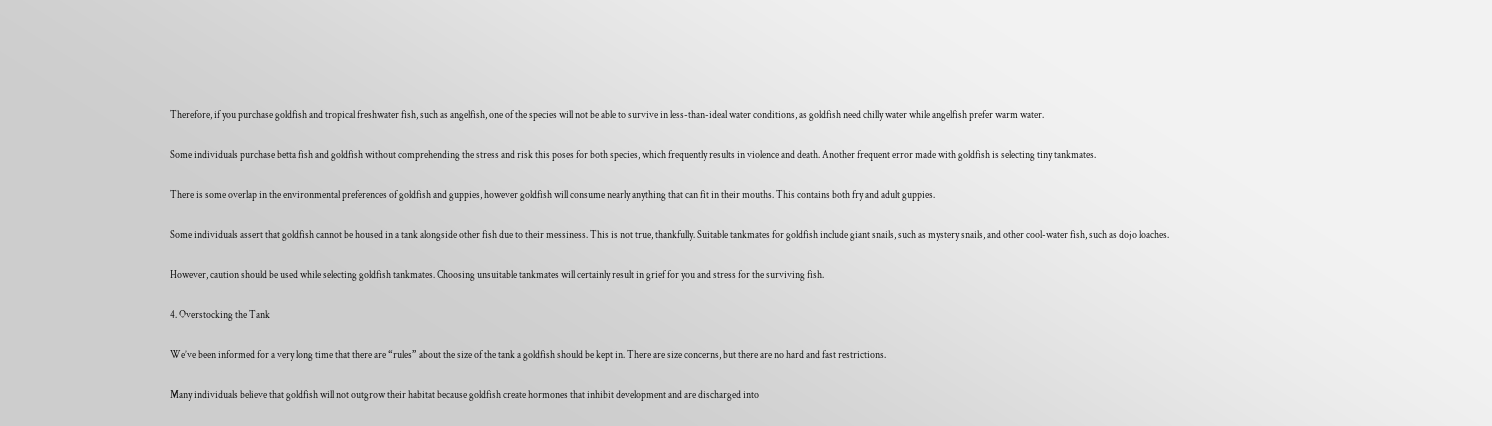Therefore, if you purchase goldfish and tropical freshwater fish, such as angelfish, one of the species will not be able to survive in less-than-ideal water conditions, as goldfish need chilly water while angelfish prefer warm water.

Some individuals purchase betta fish and goldfish without comprehending the stress and risk this poses for both species, which frequently results in violence and death. Another frequent error made with goldfish is selecting tiny tankmates.

There is some overlap in the environmental preferences of goldfish and guppies, however goldfish will consume nearly anything that can fit in their mouths. This contains both fry and adult guppies.

Some individuals assert that goldfish cannot be housed in a tank alongside other fish due to their messiness. This is not true, thankfully. Suitable tankmates for goldfish include giant snails, such as mystery snails, and other cool-water fish, such as dojo loaches.

However, caution should be used while selecting goldfish tankmates. Choosing unsuitable tankmates will certainly result in grief for you and stress for the surviving fish.

4. Overstocking the Tank

We’ve been informed for a very long time that there are “rules” about the size of the tank a goldfish should be kept in. There are size concerns, but there are no hard and fast restrictions.

Many individuals believe that goldfish will not outgrow their habitat because goldfish create hormones that inhibit development and are discharged into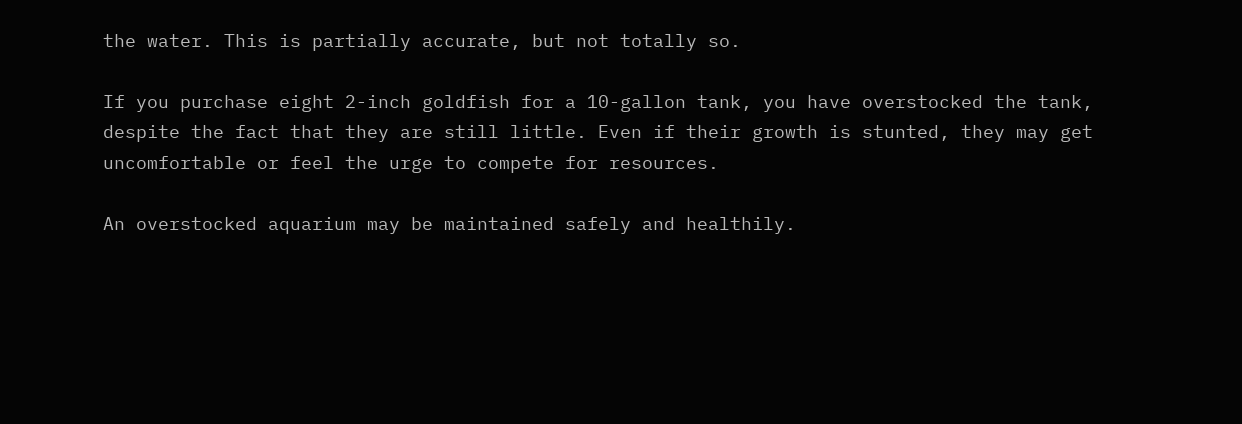the water. This is partially accurate, but not totally so.

If you purchase eight 2-inch goldfish for a 10-gallon tank, you have overstocked the tank, despite the fact that they are still little. Even if their growth is stunted, they may get uncomfortable or feel the urge to compete for resources.

An overstocked aquarium may be maintained safely and healthily.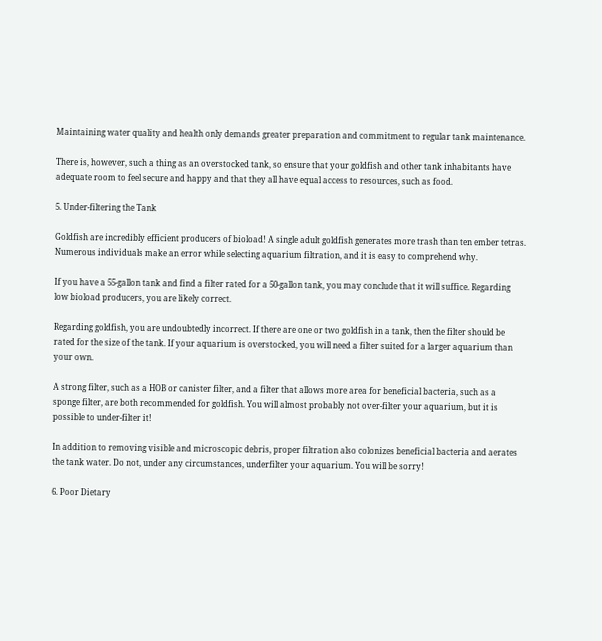Maintaining water quality and health only demands greater preparation and commitment to regular tank maintenance.

There is, however, such a thing as an overstocked tank, so ensure that your goldfish and other tank inhabitants have adequate room to feel secure and happy and that they all have equal access to resources, such as food.

5. Under-filtering the Tank

Goldfish are incredibly efficient producers of bioload! A single adult goldfish generates more trash than ten ember tetras. Numerous individuals make an error while selecting aquarium filtration, and it is easy to comprehend why.

If you have a 55-gallon tank and find a filter rated for a 50-gallon tank, you may conclude that it will suffice. Regarding low bioload producers, you are likely correct.

Regarding goldfish, you are undoubtedly incorrect. If there are one or two goldfish in a tank, then the filter should be rated for the size of the tank. If your aquarium is overstocked, you will need a filter suited for a larger aquarium than your own.

A strong filter, such as a HOB or canister filter, and a filter that allows more area for beneficial bacteria, such as a sponge filter, are both recommended for goldfish. You will almost probably not over-filter your aquarium, but it is possible to under-filter it!

In addition to removing visible and microscopic debris, proper filtration also colonizes beneficial bacteria and aerates the tank water. Do not, under any circumstances, underfilter your aquarium. You will be sorry!

6. Poor Dietary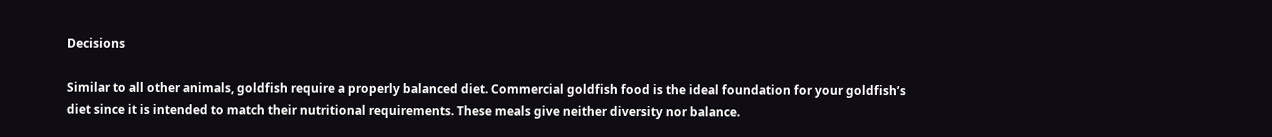Decisions

Similar to all other animals, goldfish require a properly balanced diet. Commercial goldfish food is the ideal foundation for your goldfish’s diet since it is intended to match their nutritional requirements. These meals give neither diversity nor balance.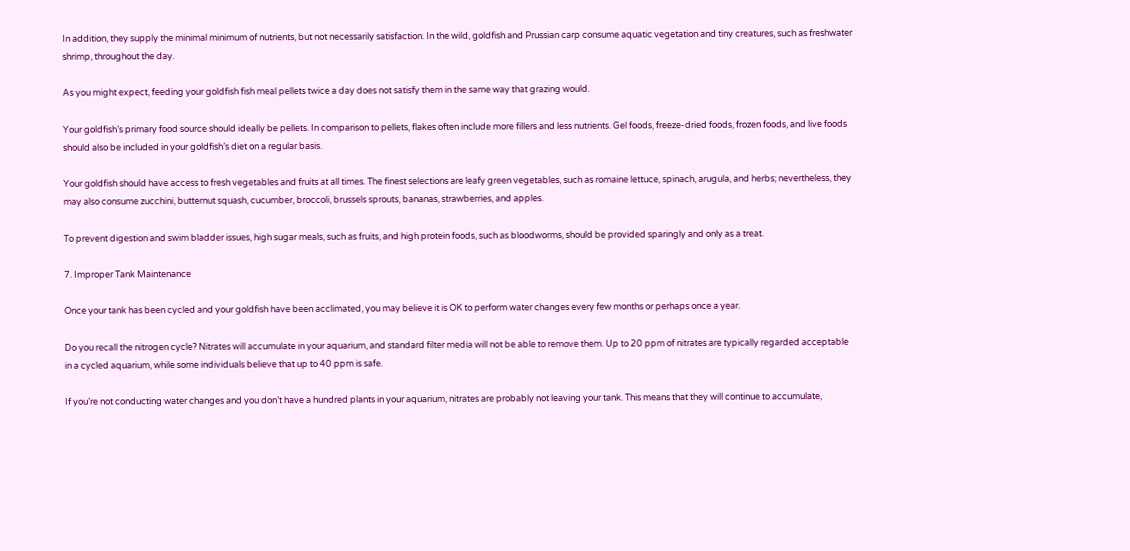In addition, they supply the minimal minimum of nutrients, but not necessarily satisfaction. In the wild, goldfish and Prussian carp consume aquatic vegetation and tiny creatures, such as freshwater shrimp, throughout the day.

As you might expect, feeding your goldfish fish meal pellets twice a day does not satisfy them in the same way that grazing would.

Your goldfish’s primary food source should ideally be pellets. In comparison to pellets, flakes often include more fillers and less nutrients. Gel foods, freeze-dried foods, frozen foods, and live foods should also be included in your goldfish’s diet on a regular basis.

Your goldfish should have access to fresh vegetables and fruits at all times. The finest selections are leafy green vegetables, such as romaine lettuce, spinach, arugula, and herbs; nevertheless, they may also consume zucchini, butternut squash, cucumber, broccoli, brussels sprouts, bananas, strawberries, and apples.

To prevent digestion and swim bladder issues, high sugar meals, such as fruits, and high protein foods, such as bloodworms, should be provided sparingly and only as a treat.

7. Improper Tank Maintenance

Once your tank has been cycled and your goldfish have been acclimated, you may believe it is OK to perform water changes every few months or perhaps once a year.

Do you recall the nitrogen cycle? Nitrates will accumulate in your aquarium, and standard filter media will not be able to remove them. Up to 20 ppm of nitrates are typically regarded acceptable in a cycled aquarium, while some individuals believe that up to 40 ppm is safe.

If you’re not conducting water changes and you don’t have a hundred plants in your aquarium, nitrates are probably not leaving your tank. This means that they will continue to accumulate,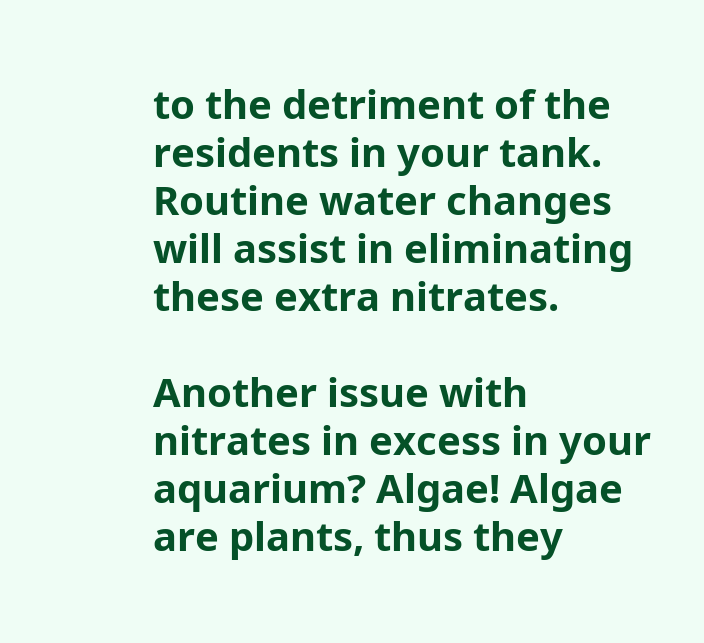to the detriment of the residents in your tank. Routine water changes will assist in eliminating these extra nitrates.

Another issue with nitrates in excess in your aquarium? Algae! Algae are plants, thus they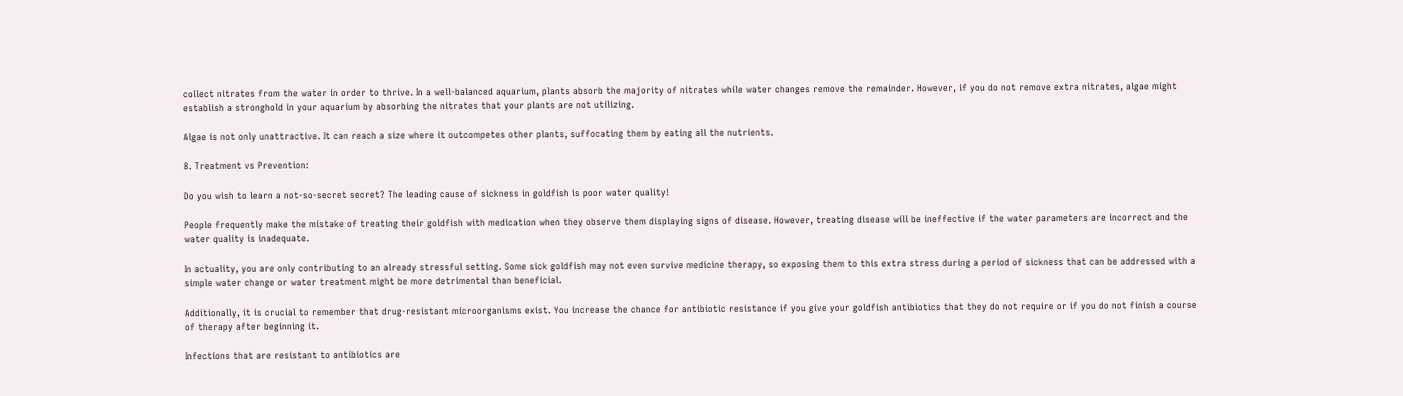collect nitrates from the water in order to thrive. In a well-balanced aquarium, plants absorb the majority of nitrates while water changes remove the remainder. However, if you do not remove extra nitrates, algae might establish a stronghold in your aquarium by absorbing the nitrates that your plants are not utilizing.

Algae is not only unattractive. It can reach a size where it outcompetes other plants, suffocating them by eating all the nutrients.

8. Treatment vs Prevention:

Do you wish to learn a not-so-secret secret? The leading cause of sickness in goldfish is poor water quality!

People frequently make the mistake of treating their goldfish with medication when they observe them displaying signs of disease. However, treating disease will be ineffective if the water parameters are incorrect and the water quality is inadequate.

In actuality, you are only contributing to an already stressful setting. Some sick goldfish may not even survive medicine therapy, so exposing them to this extra stress during a period of sickness that can be addressed with a simple water change or water treatment might be more detrimental than beneficial.

Additionally, it is crucial to remember that drug-resistant microorganisms exist. You increase the chance for antibiotic resistance if you give your goldfish antibiotics that they do not require or if you do not finish a course of therapy after beginning it.

Infections that are resistant to antibiotics are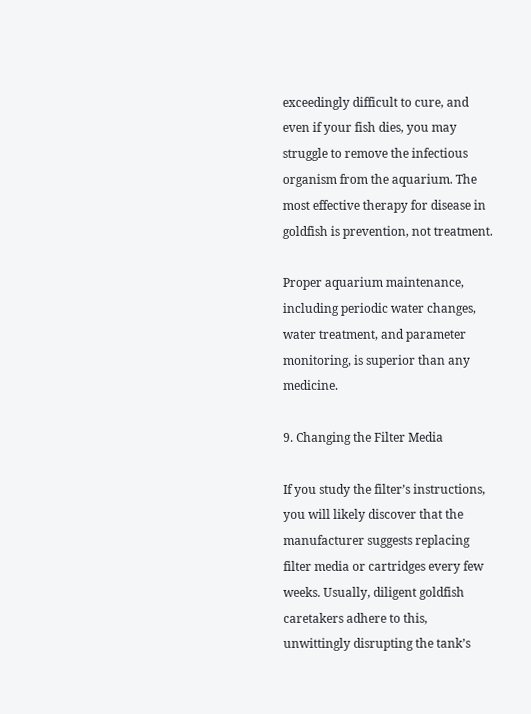exceedingly difficult to cure, and even if your fish dies, you may struggle to remove the infectious organism from the aquarium. The most effective therapy for disease in goldfish is prevention, not treatment.

Proper aquarium maintenance, including periodic water changes, water treatment, and parameter monitoring, is superior than any medicine.

9. Changing the Filter Media

If you study the filter’s instructions, you will likely discover that the manufacturer suggests replacing filter media or cartridges every few weeks. Usually, diligent goldfish caretakers adhere to this, unwittingly disrupting the tank’s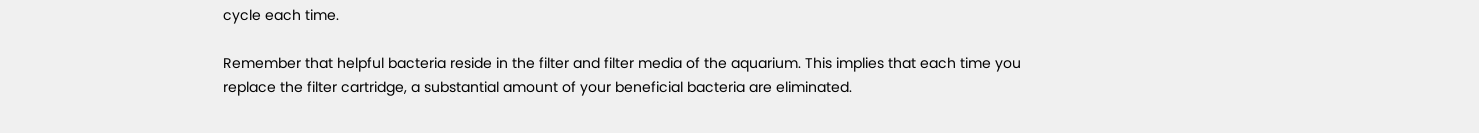cycle each time.

Remember that helpful bacteria reside in the filter and filter media of the aquarium. This implies that each time you replace the filter cartridge, a substantial amount of your beneficial bacteria are eliminated.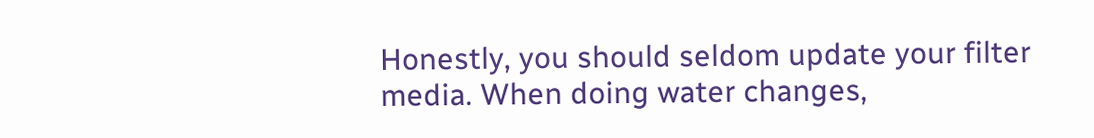Honestly, you should seldom update your filter media. When doing water changes,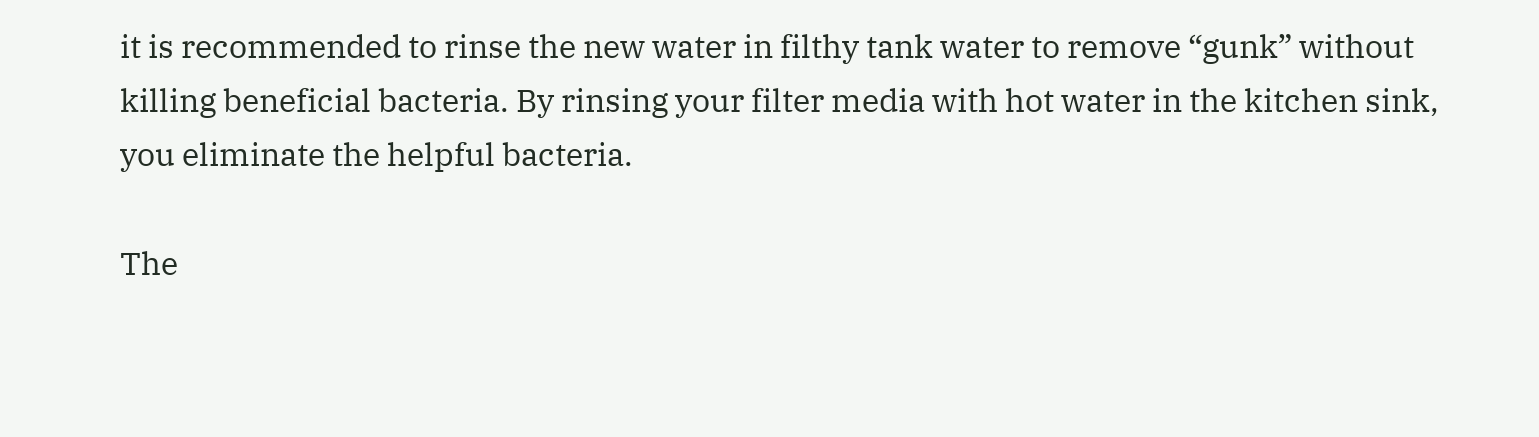it is recommended to rinse the new water in filthy tank water to remove “gunk” without killing beneficial bacteria. By rinsing your filter media with hot water in the kitchen sink, you eliminate the helpful bacteria.

The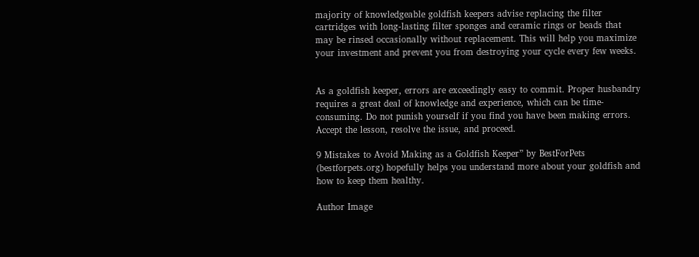majority of knowledgeable goldfish keepers advise replacing the filter cartridges with long-lasting filter sponges and ceramic rings or beads that may be rinsed occasionally without replacement. This will help you maximize your investment and prevent you from destroying your cycle every few weeks.


As a goldfish keeper, errors are exceedingly easy to commit. Proper husbandry requires a great deal of knowledge and experience, which can be time-consuming. Do not punish yourself if you find you have been making errors. Accept the lesson, resolve the issue, and proceed.

9 Mistakes to Avoid Making as a Goldfish Keeper” by BestForPets (bestforpets.org) hopefully helps you understand more about your goldfish and how to keep them healthy.

Author Image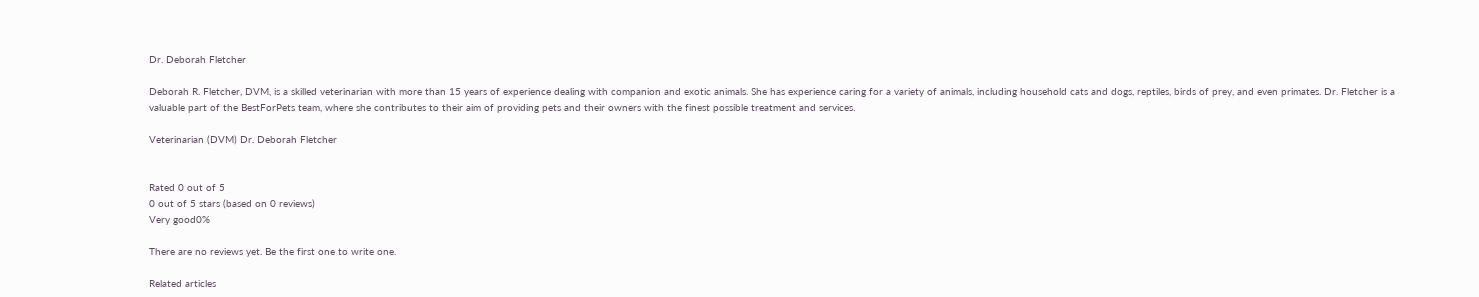Dr. Deborah Fletcher

Deborah R. Fletcher, DVM, is a skilled veterinarian with more than 15 years of experience dealing with companion and exotic animals. She has experience caring for a variety of animals, including household cats and dogs, reptiles, birds of prey, and even primates. Dr. Fletcher is a valuable part of the BestForPets team, where she contributes to their aim of providing pets and their owners with the finest possible treatment and services.

Veterinarian (DVM) Dr. Deborah Fletcher


Rated 0 out of 5
0 out of 5 stars (based on 0 reviews)
Very good0%

There are no reviews yet. Be the first one to write one.

Related articles